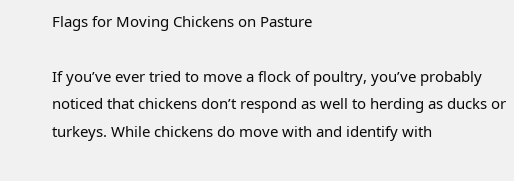Flags for Moving Chickens on Pasture

If you’ve ever tried to move a flock of poultry, you’ve probably noticed that chickens don’t respond as well to herding as ducks or turkeys. While chickens do move with and identify with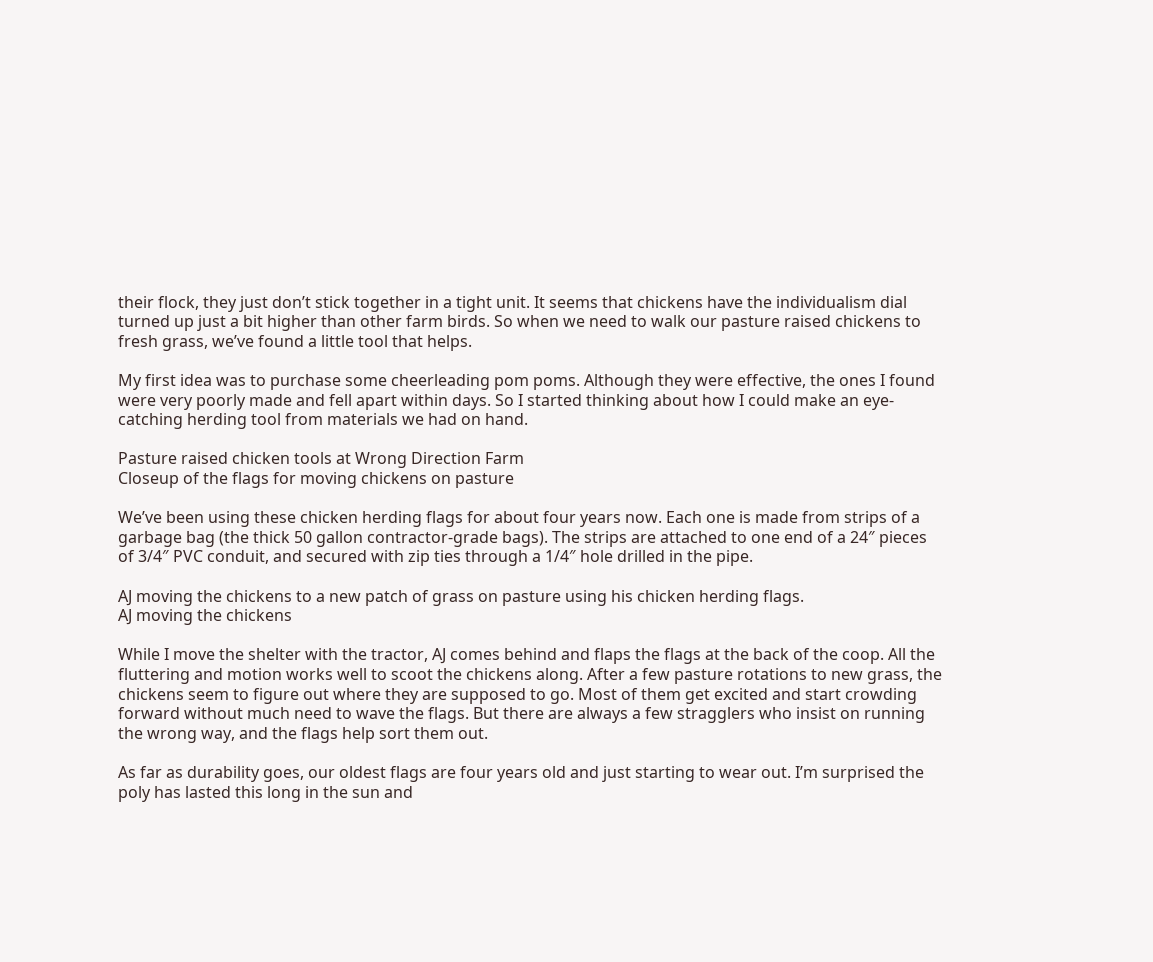their flock, they just don’t stick together in a tight unit. It seems that chickens have the individualism dial turned up just a bit higher than other farm birds. So when we need to walk our pasture raised chickens to fresh grass, we’ve found a little tool that helps.

My first idea was to purchase some cheerleading pom poms. Although they were effective, the ones I found were very poorly made and fell apart within days. So I started thinking about how I could make an eye-catching herding tool from materials we had on hand.

Pasture raised chicken tools at Wrong Direction Farm
Closeup of the flags for moving chickens on pasture

We’ve been using these chicken herding flags for about four years now. Each one is made from strips of a garbage bag (the thick 50 gallon contractor-grade bags). The strips are attached to one end of a 24″ pieces of 3/4″ PVC conduit, and secured with zip ties through a 1/4″ hole drilled in the pipe.

AJ moving the chickens to a new patch of grass on pasture using his chicken herding flags.
AJ moving the chickens

While I move the shelter with the tractor, AJ comes behind and flaps the flags at the back of the coop. All the fluttering and motion works well to scoot the chickens along. After a few pasture rotations to new grass, the chickens seem to figure out where they are supposed to go. Most of them get excited and start crowding forward without much need to wave the flags. But there are always a few stragglers who insist on running the wrong way, and the flags help sort them out.

As far as durability goes, our oldest flags are four years old and just starting to wear out. I’m surprised the poly has lasted this long in the sun and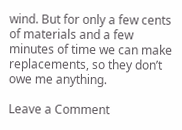wind. But for only a few cents of materials and a few minutes of time we can make replacements, so they don’t owe me anything.

Leave a Comment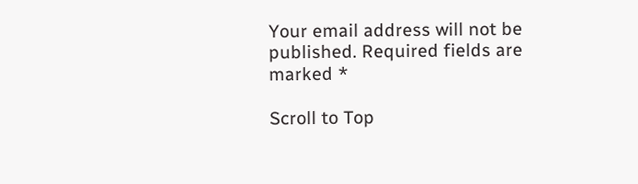Your email address will not be published. Required fields are marked *

Scroll to Top